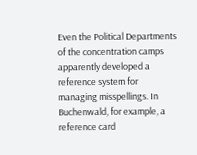Even the Political Departments of the concentration camps apparently developed a reference system for managing misspellings. In Buchenwald, for example, a reference card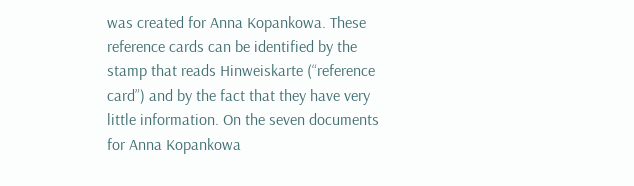was created for Anna Kopankowa. These reference cards can be identified by the stamp that reads Hinweiskarte (“reference card”) and by the fact that they have very little information. On the seven documents for Anna Kopankowa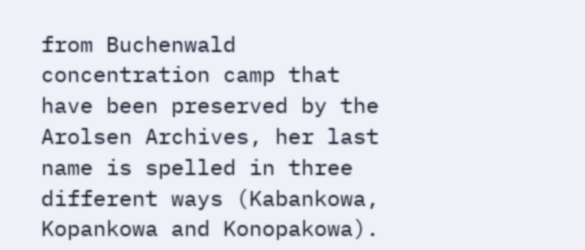from Buchenwald concentration camp that have been preserved by the Arolsen Archives, her last name is spelled in three different ways (Kabankowa, Kopankowa and Konopakowa).